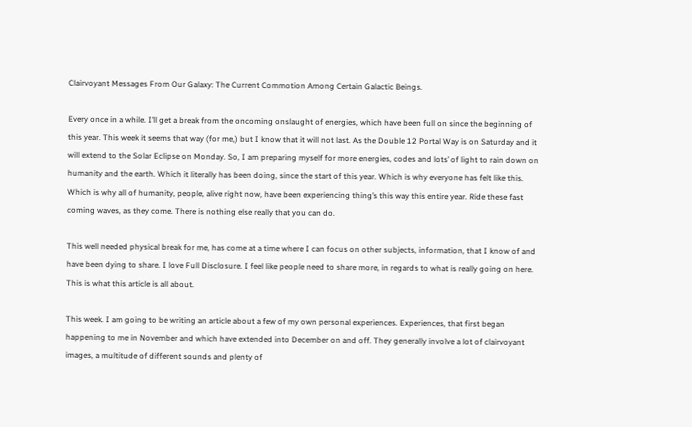Clairvoyant Messages From Our Galaxy: The Current Commotion Among Certain Galactic Beings.

Every once in a while. I’ll get a break from the oncoming onslaught of energies, which have been full on since the beginning of this year. This week it seems that way (for me,) but I know that it will not last. As the Double 12 Portal Way is on Saturday and it will extend to the Solar Eclipse on Monday. So, I am preparing myself for more energies, codes and lots’ of light to rain down on humanity and the earth. Which it literally has been doing, since the start of this year. Which is why everyone has felt like this. Which is why all of humanity, people, alive right now, have been experiencing thing’s this way this entire year. Ride these fast coming waves, as they come. There is nothing else really that you can do.

This well needed physical break for me, has come at a time where I can focus on other subjects, information, that I know of and have been dying to share. I love Full Disclosure. I feel like people need to share more, in regards to what is really going on here. This is what this article is all about.

This week. I am going to be writing an article about a few of my own personal experiences. Experiences, that first began happening to me in November and which have extended into December on and off. They generally involve a lot of clairvoyant images, a multitude of different sounds and plenty of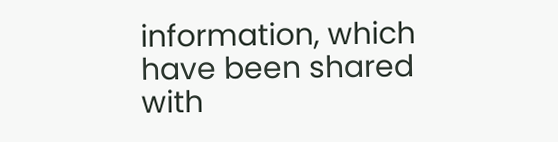information, which have been shared with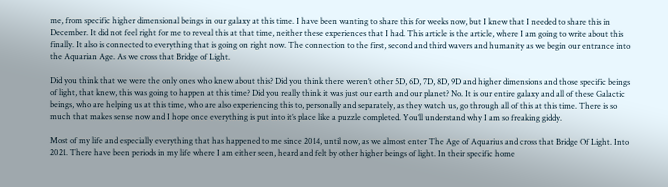me, from specific higher dimensional beings in our galaxy at this time. I have been wanting to share this for weeks now, but I knew that I needed to share this in December. It did not feel right for me to reveal this at that time, neither these experiences that I had. This article is the article, where I am going to write about this finally. It also is connected to everything that is going on right now. The connection to the first, second and third wavers and humanity as we begin our entrance into the Aquarian Age. As we cross that Bridge of Light.

Did you think that we were the only ones who knew about this? Did you think there weren’t other 5D, 6D, 7D, 8D, 9D and higher dimensions and those specific beings of light, that knew, this was going to happen at this time? Did you really think it was just our earth and our planet? No. It is our entire galaxy and all of these Galactic beings, who are helping us at this time, who are also experiencing this to, personally and separately, as they watch us, go through all of this at this time. There is so much that makes sense now and I hope once everything is put into it’s place like a puzzle completed. You’ll understand why I am so freaking giddy.

Most of my life and especially everything that has happened to me since 2014, until now, as we almost enter The Age of Aquarius and cross that Bridge Of Light. Into 2021. There have been periods in my life where I am either seen, heard and felt by other higher beings of light. In their specific home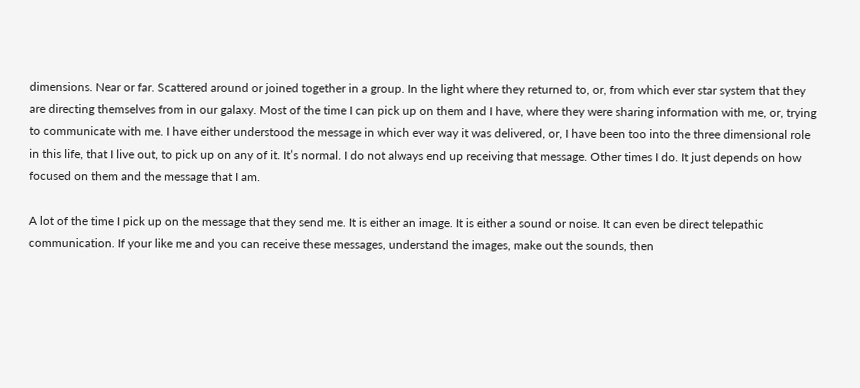dimensions. Near or far. Scattered around or joined together in a group. In the light where they returned to, or, from which ever star system that they are directing themselves from in our galaxy. Most of the time I can pick up on them and I have, where they were sharing information with me, or, trying to communicate with me. I have either understood the message in which ever way it was delivered, or, I have been too into the three dimensional role in this life, that I live out, to pick up on any of it. It’s normal. I do not always end up receiving that message. Other times I do. It just depends on how focused on them and the message that I am.

A lot of the time I pick up on the message that they send me. It is either an image. It is either a sound or noise. It can even be direct telepathic communication. If your like me and you can receive these messages, understand the images, make out the sounds, then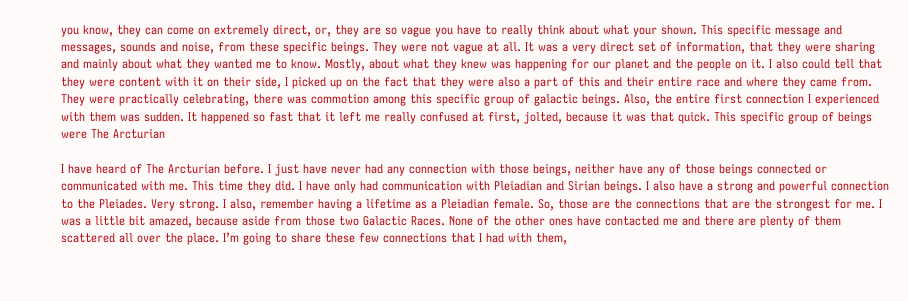you know, they can come on extremely direct, or, they are so vague you have to really think about what your shown. This specific message and messages, sounds and noise, from these specific beings. They were not vague at all. It was a very direct set of information, that they were sharing and mainly about what they wanted me to know. Mostly, about what they knew was happening for our planet and the people on it. I also could tell that they were content with it on their side, I picked up on the fact that they were also a part of this and their entire race and where they came from. They were practically celebrating, there was commotion among this specific group of galactic beings. Also, the entire first connection I experienced with them was sudden. It happened so fast that it left me really confused at first, jolted, because it was that quick. This specific group of beings were The Arcturian

I have heard of The Arcturian before. I just have never had any connection with those beings, neither have any of those beings connected or communicated with me. This time they did. I have only had communication with Pleiadian and Sirian beings. I also have a strong and powerful connection to the Pleiades. Very strong. I also, remember having a lifetime as a Pleiadian female. So, those are the connections that are the strongest for me. I was a little bit amazed, because aside from those two Galactic Races. None of the other ones have contacted me and there are plenty of them scattered all over the place. I’m going to share these few connections that I had with them,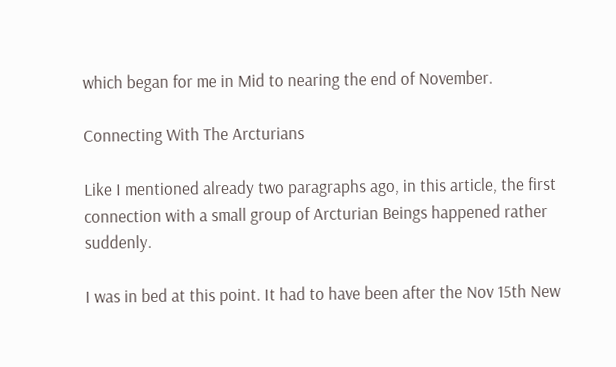which began for me in Mid to nearing the end of November.

Connecting With The Arcturians

Like I mentioned already two paragraphs ago, in this article, the first connection with a small group of Arcturian Beings happened rather suddenly.

I was in bed at this point. It had to have been after the Nov 15th New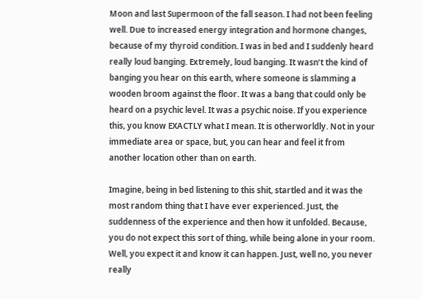Moon and last Supermoon of the fall season. I had not been feeling well. Due to increased energy integration and hormone changes, because of my thyroid condition. I was in bed and I suddenly heard really loud banging. Extremely, loud banging. It wasn’t the kind of banging you hear on this earth, where someone is slamming a wooden broom against the floor. It was a bang that could only be heard on a psychic level. It was a psychic noise. If you experience this, you know EXACTLY what I mean. It is otherworldly. Not in your immediate area or space, but, you can hear and feel it from another location other than on earth.

Imagine, being in bed listening to this shit, startled and it was the most random thing that I have ever experienced. Just, the suddenness of the experience and then how it unfolded. Because, you do not expect this sort of thing, while being alone in your room. Well, you expect it and know it can happen. Just, well no, you never really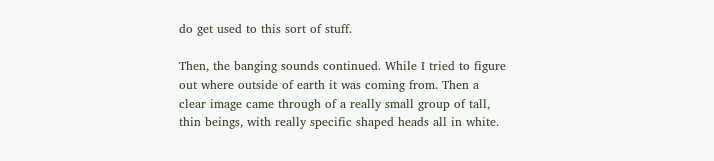do get used to this sort of stuff.

Then, the banging sounds continued. While I tried to figure out where outside of earth it was coming from. Then a clear image came through of a really small group of tall, thin beings, with really specific shaped heads all in white.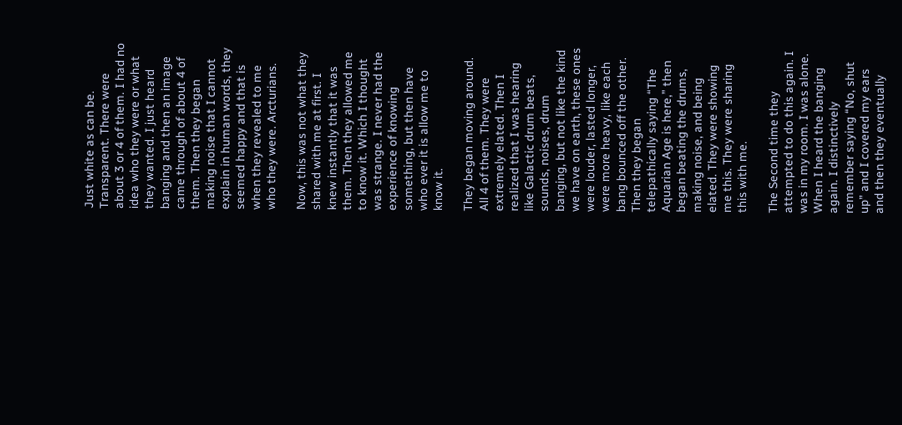Just white as can be. Transparent. There were about 3 or 4 of them. I had no idea who they were or what they wanted. I just heard banging and then an image came through of about 4 of them. Then they began making noise that I cannot explain in human words, they seemed happy and that is when they revealed to me who they were. Arcturians.

Now, this was not what they shared with me at first. I knew instantly that it was them. Then they allowed me to know it. Which I thought was strange. I never had the experience of knowing something, but then have who ever it is allow me to know it.

They began moving around. All 4 of them. They were extremely elated. Then I realized that I was hearing like Galactic drum beats, sounds, noises, drum banging, but not like the kind we have on earth, these ones were louder, lasted longer, were more heavy, like each bang bounced off the other. Then they began telepathically saying “The Aquarian Age is here,” then began beating the drums, making noise, and being elated. They were showing me this. They were sharing this with me.

The Second time they attempted to do this again. I was in my room. I was alone. When I heard the banging again. I distinctively remember saying “No, shut up” and I covered my ears and then they eventually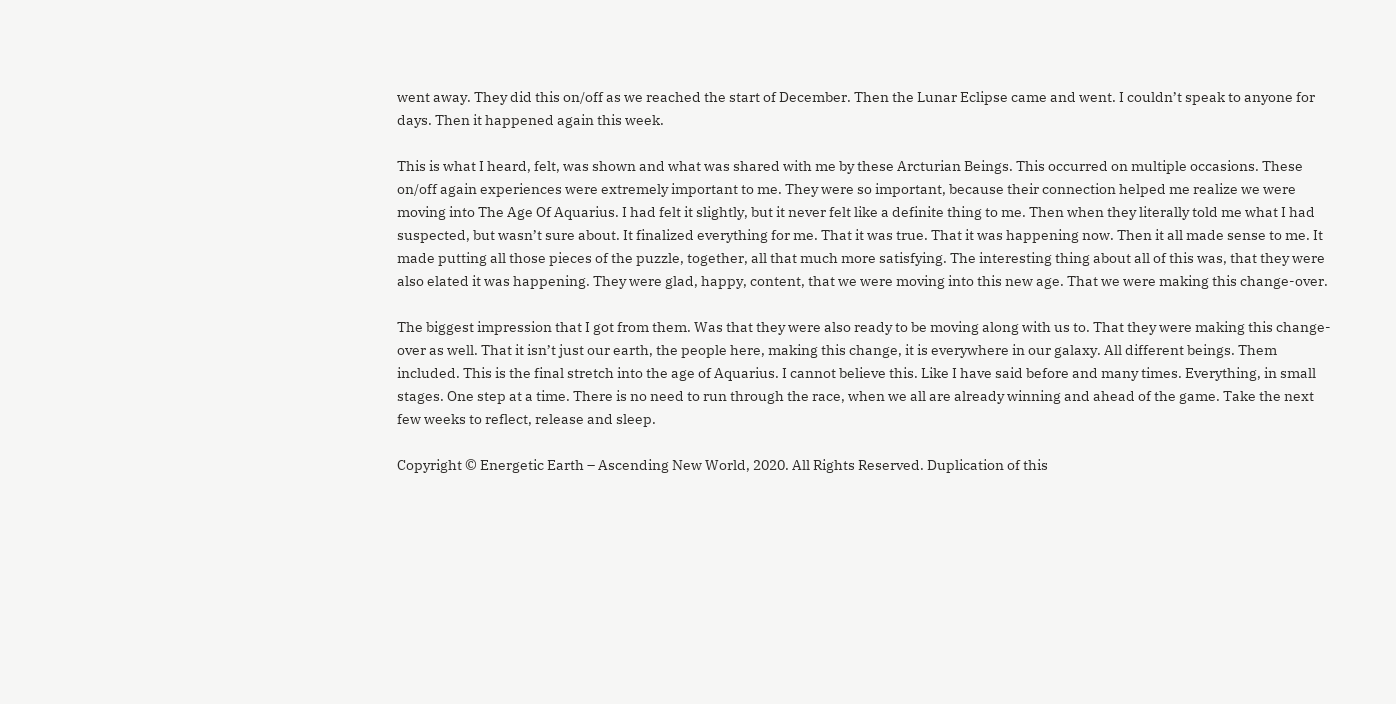went away. They did this on/off as we reached the start of December. Then the Lunar Eclipse came and went. I couldn’t speak to anyone for days. Then it happened again this week.

This is what I heard, felt, was shown and what was shared with me by these Arcturian Beings. This occurred on multiple occasions. These on/off again experiences were extremely important to me. They were so important, because their connection helped me realize we were moving into The Age Of Aquarius. I had felt it slightly, but it never felt like a definite thing to me. Then when they literally told me what I had suspected, but wasn’t sure about. It finalized everything for me. That it was true. That it was happening now. Then it all made sense to me. It made putting all those pieces of the puzzle, together, all that much more satisfying. The interesting thing about all of this was, that they were also elated it was happening. They were glad, happy, content, that we were moving into this new age. That we were making this change-over.

The biggest impression that I got from them. Was that they were also ready to be moving along with us to. That they were making this change-over as well. That it isn’t just our earth, the people here, making this change, it is everywhere in our galaxy. All different beings. Them included. This is the final stretch into the age of Aquarius. I cannot believe this. Like I have said before and many times. Everything, in small stages. One step at a time. There is no need to run through the race, when we all are already winning and ahead of the game. Take the next few weeks to reflect, release and sleep.

Copyright © Energetic Earth – Ascending New World, 2020. All Rights Reserved. Duplication of this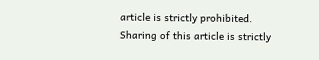article is strictly prohibited. Sharing of this article is strictly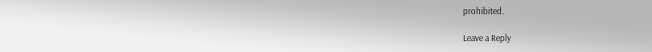prohibited.

Leave a Reply